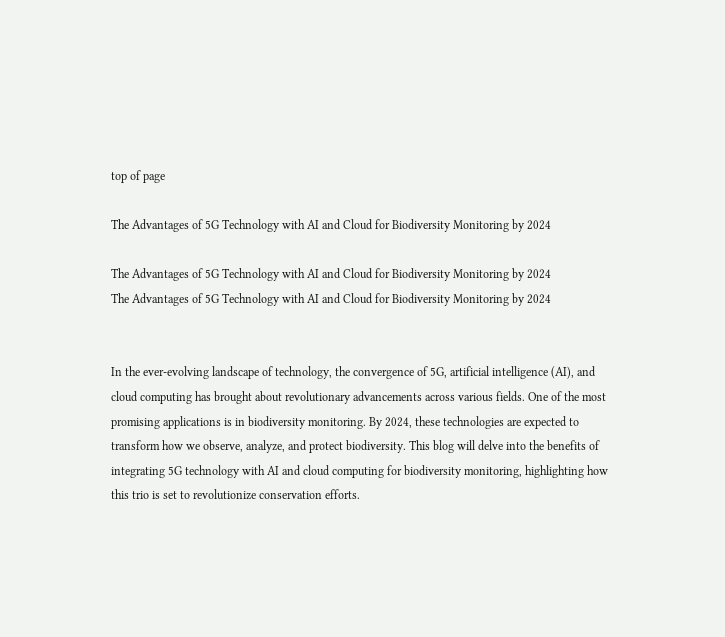top of page

The Advantages of 5G Technology with AI and Cloud for Biodiversity Monitoring by 2024

The Advantages of 5G Technology with AI and Cloud for Biodiversity Monitoring by 2024
The Advantages of 5G Technology with AI and Cloud for Biodiversity Monitoring by 2024


In the ever-evolving landscape of technology, the convergence of 5G, artificial intelligence (AI), and cloud computing has brought about revolutionary advancements across various fields. One of the most promising applications is in biodiversity monitoring. By 2024, these technologies are expected to transform how we observe, analyze, and protect biodiversity. This blog will delve into the benefits of integrating 5G technology with AI and cloud computing for biodiversity monitoring, highlighting how this trio is set to revolutionize conservation efforts.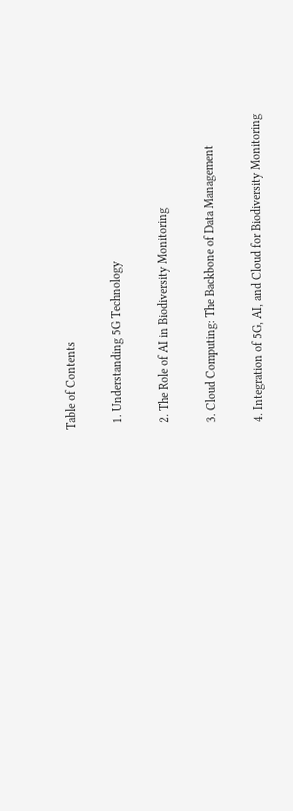Table of Contents

  1. Understanding 5G Technology

  2. The Role of AI in Biodiversity Monitoring

  3. Cloud Computing: The Backbone of Data Management

  4. Integration of 5G, AI, and Cloud for Biodiversity Monitoring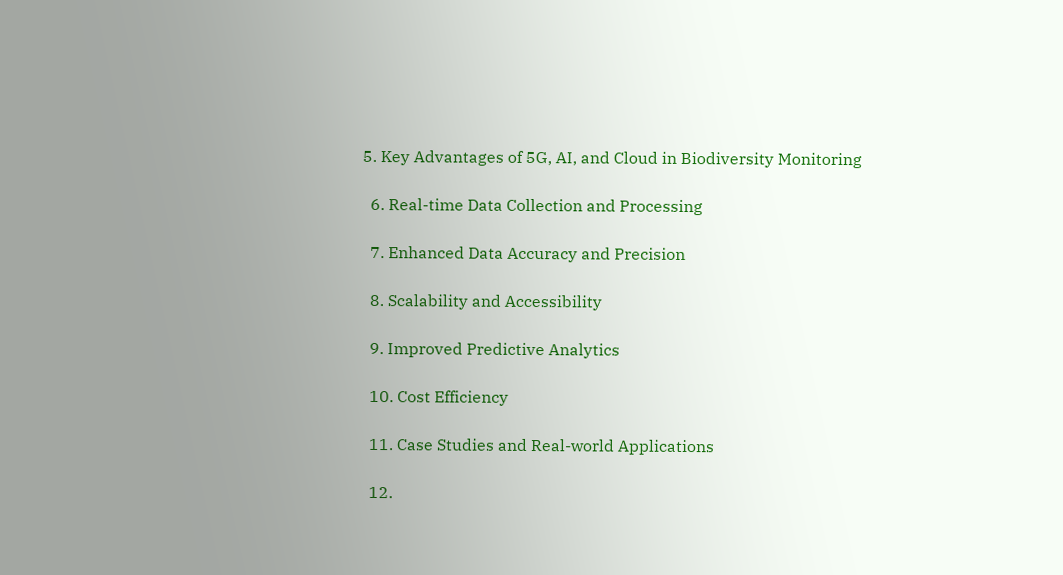5. Key Advantages of 5G, AI, and Cloud in Biodiversity Monitoring

  6. Real-time Data Collection and Processing

  7. Enhanced Data Accuracy and Precision

  8. Scalability and Accessibility

  9. Improved Predictive Analytics

  10. Cost Efficiency

  11. Case Studies and Real-world Applications

  12.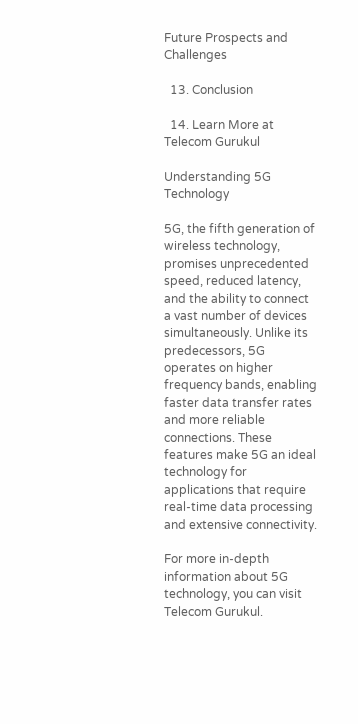Future Prospects and Challenges

  13. Conclusion

  14. Learn More at Telecom Gurukul

Understanding 5G Technology

5G, the fifth generation of wireless technology, promises unprecedented speed, reduced latency, and the ability to connect a vast number of devices simultaneously. Unlike its predecessors, 5G operates on higher frequency bands, enabling faster data transfer rates and more reliable connections. These features make 5G an ideal technology for applications that require real-time data processing and extensive connectivity.

For more in-depth information about 5G technology, you can visit Telecom Gurukul.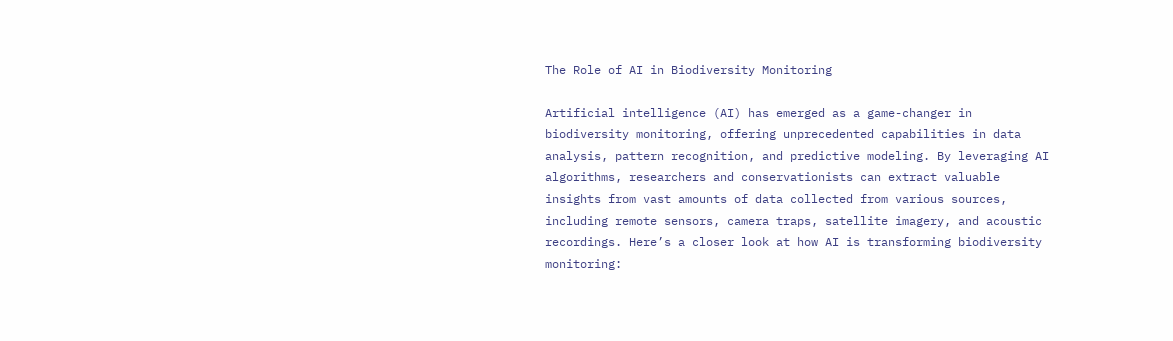The Role of AI in Biodiversity Monitoring

Artificial intelligence (AI) has emerged as a game-changer in biodiversity monitoring, offering unprecedented capabilities in data analysis, pattern recognition, and predictive modeling. By leveraging AI algorithms, researchers and conservationists can extract valuable insights from vast amounts of data collected from various sources, including remote sensors, camera traps, satellite imagery, and acoustic recordings. Here’s a closer look at how AI is transforming biodiversity monitoring: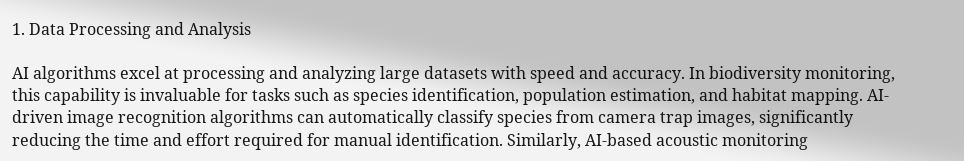1. Data Processing and Analysis

AI algorithms excel at processing and analyzing large datasets with speed and accuracy. In biodiversity monitoring, this capability is invaluable for tasks such as species identification, population estimation, and habitat mapping. AI-driven image recognition algorithms can automatically classify species from camera trap images, significantly reducing the time and effort required for manual identification. Similarly, AI-based acoustic monitoring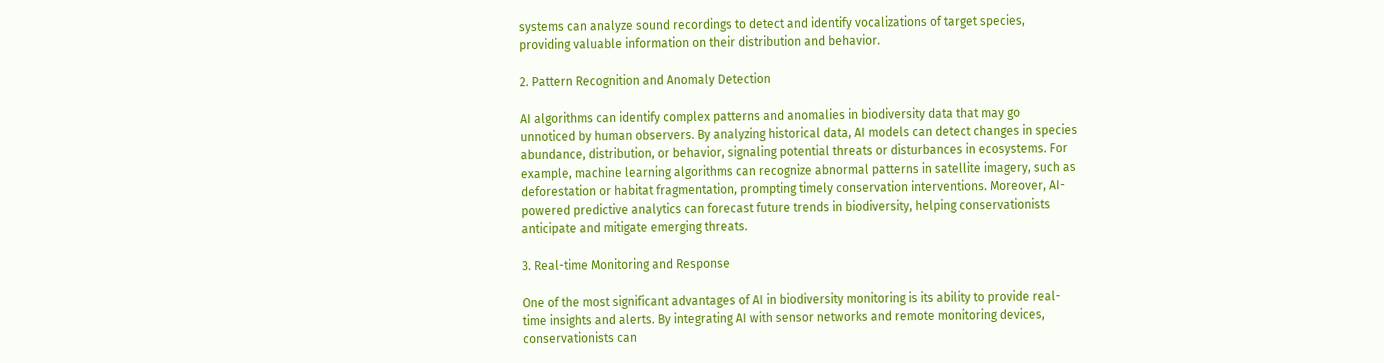systems can analyze sound recordings to detect and identify vocalizations of target species, providing valuable information on their distribution and behavior.

2. Pattern Recognition and Anomaly Detection

AI algorithms can identify complex patterns and anomalies in biodiversity data that may go unnoticed by human observers. By analyzing historical data, AI models can detect changes in species abundance, distribution, or behavior, signaling potential threats or disturbances in ecosystems. For example, machine learning algorithms can recognize abnormal patterns in satellite imagery, such as deforestation or habitat fragmentation, prompting timely conservation interventions. Moreover, AI-powered predictive analytics can forecast future trends in biodiversity, helping conservationists anticipate and mitigate emerging threats.

3. Real-time Monitoring and Response

One of the most significant advantages of AI in biodiversity monitoring is its ability to provide real-time insights and alerts. By integrating AI with sensor networks and remote monitoring devices, conservationists can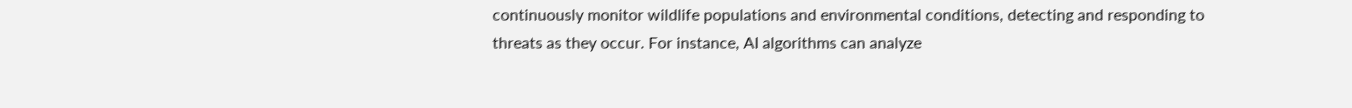continuously monitor wildlife populations and environmental conditions, detecting and responding to threats as they occur. For instance, AI algorithms can analyze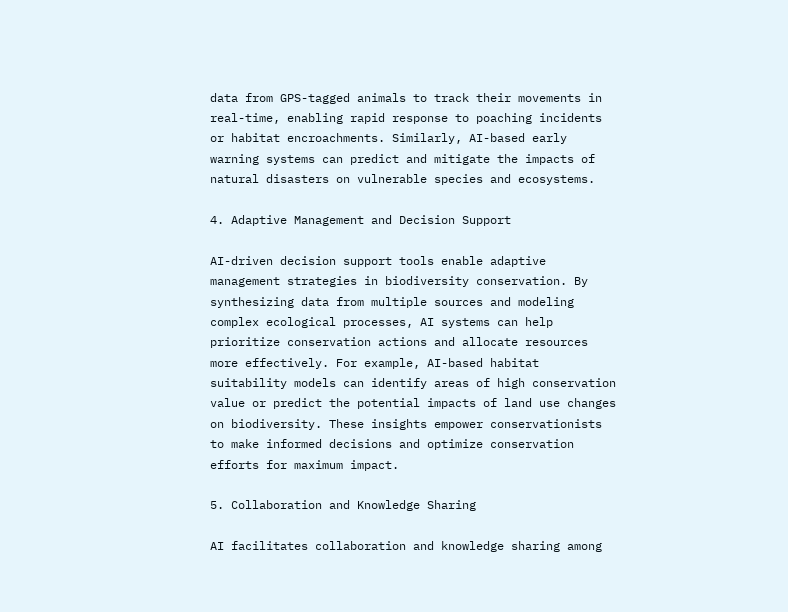data from GPS-tagged animals to track their movements in real-time, enabling rapid response to poaching incidents or habitat encroachments. Similarly, AI-based early warning systems can predict and mitigate the impacts of natural disasters on vulnerable species and ecosystems.

4. Adaptive Management and Decision Support

AI-driven decision support tools enable adaptive management strategies in biodiversity conservation. By synthesizing data from multiple sources and modeling complex ecological processes, AI systems can help prioritize conservation actions and allocate resources more effectively. For example, AI-based habitat suitability models can identify areas of high conservation value or predict the potential impacts of land use changes on biodiversity. These insights empower conservationists to make informed decisions and optimize conservation efforts for maximum impact.

5. Collaboration and Knowledge Sharing

AI facilitates collaboration and knowledge sharing among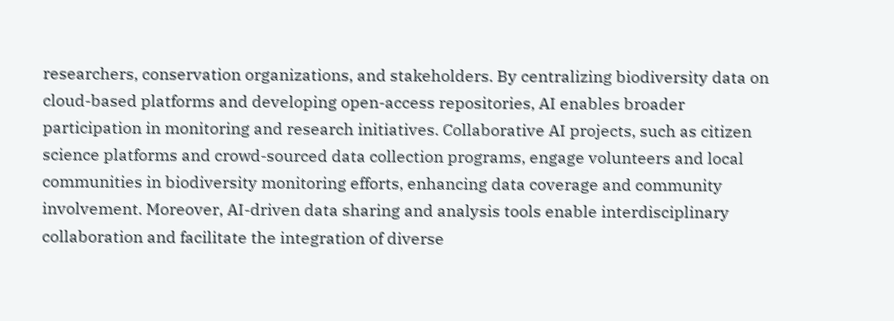researchers, conservation organizations, and stakeholders. By centralizing biodiversity data on cloud-based platforms and developing open-access repositories, AI enables broader participation in monitoring and research initiatives. Collaborative AI projects, such as citizen science platforms and crowd-sourced data collection programs, engage volunteers and local communities in biodiversity monitoring efforts, enhancing data coverage and community involvement. Moreover, AI-driven data sharing and analysis tools enable interdisciplinary collaboration and facilitate the integration of diverse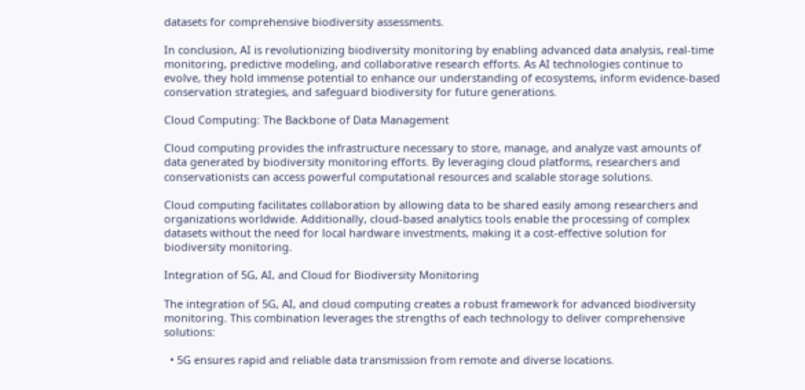datasets for comprehensive biodiversity assessments.

In conclusion, AI is revolutionizing biodiversity monitoring by enabling advanced data analysis, real-time monitoring, predictive modeling, and collaborative research efforts. As AI technologies continue to evolve, they hold immense potential to enhance our understanding of ecosystems, inform evidence-based conservation strategies, and safeguard biodiversity for future generations.

Cloud Computing: The Backbone of Data Management

Cloud computing provides the infrastructure necessary to store, manage, and analyze vast amounts of data generated by biodiversity monitoring efforts. By leveraging cloud platforms, researchers and conservationists can access powerful computational resources and scalable storage solutions.

Cloud computing facilitates collaboration by allowing data to be shared easily among researchers and organizations worldwide. Additionally, cloud-based analytics tools enable the processing of complex datasets without the need for local hardware investments, making it a cost-effective solution for biodiversity monitoring.

Integration of 5G, AI, and Cloud for Biodiversity Monitoring

The integration of 5G, AI, and cloud computing creates a robust framework for advanced biodiversity monitoring. This combination leverages the strengths of each technology to deliver comprehensive solutions:

  • 5G ensures rapid and reliable data transmission from remote and diverse locations.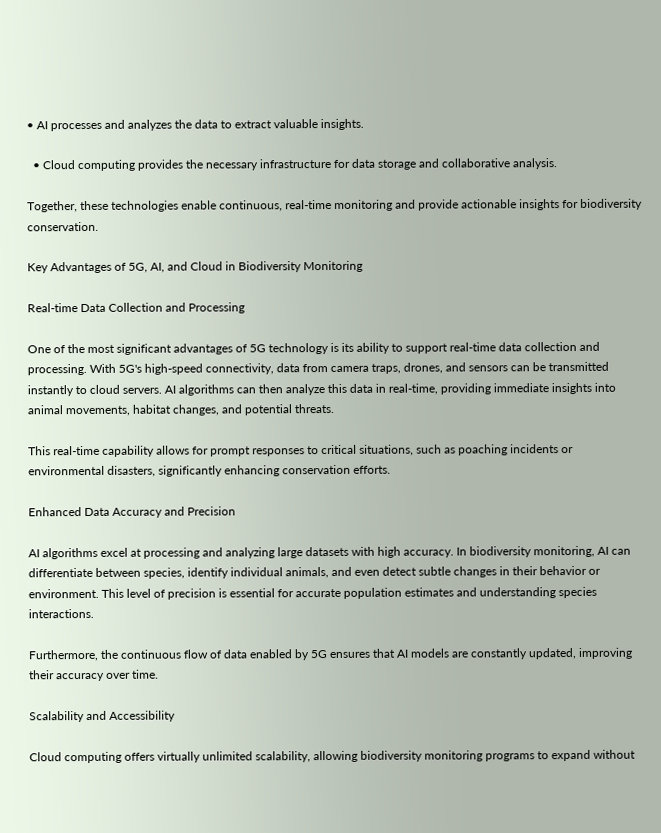• AI processes and analyzes the data to extract valuable insights.

  • Cloud computing provides the necessary infrastructure for data storage and collaborative analysis.

Together, these technologies enable continuous, real-time monitoring and provide actionable insights for biodiversity conservation.

Key Advantages of 5G, AI, and Cloud in Biodiversity Monitoring

Real-time Data Collection and Processing

One of the most significant advantages of 5G technology is its ability to support real-time data collection and processing. With 5G's high-speed connectivity, data from camera traps, drones, and sensors can be transmitted instantly to cloud servers. AI algorithms can then analyze this data in real-time, providing immediate insights into animal movements, habitat changes, and potential threats.

This real-time capability allows for prompt responses to critical situations, such as poaching incidents or environmental disasters, significantly enhancing conservation efforts.

Enhanced Data Accuracy and Precision

AI algorithms excel at processing and analyzing large datasets with high accuracy. In biodiversity monitoring, AI can differentiate between species, identify individual animals, and even detect subtle changes in their behavior or environment. This level of precision is essential for accurate population estimates and understanding species interactions.

Furthermore, the continuous flow of data enabled by 5G ensures that AI models are constantly updated, improving their accuracy over time.

Scalability and Accessibility

Cloud computing offers virtually unlimited scalability, allowing biodiversity monitoring programs to expand without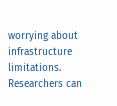worrying about infrastructure limitations. Researchers can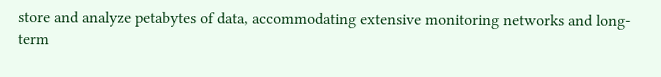store and analyze petabytes of data, accommodating extensive monitoring networks and long-term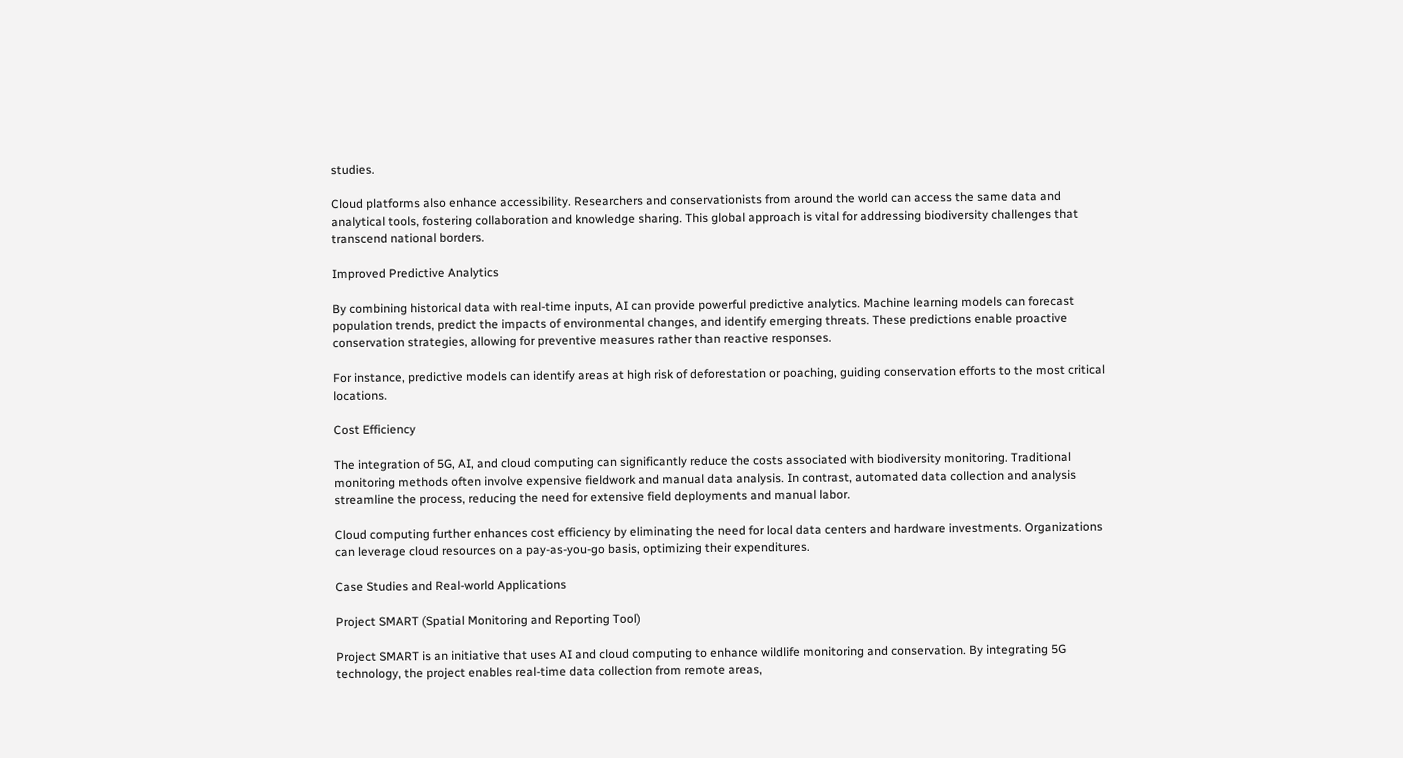studies.

Cloud platforms also enhance accessibility. Researchers and conservationists from around the world can access the same data and analytical tools, fostering collaboration and knowledge sharing. This global approach is vital for addressing biodiversity challenges that transcend national borders.

Improved Predictive Analytics

By combining historical data with real-time inputs, AI can provide powerful predictive analytics. Machine learning models can forecast population trends, predict the impacts of environmental changes, and identify emerging threats. These predictions enable proactive conservation strategies, allowing for preventive measures rather than reactive responses.

For instance, predictive models can identify areas at high risk of deforestation or poaching, guiding conservation efforts to the most critical locations.

Cost Efficiency

The integration of 5G, AI, and cloud computing can significantly reduce the costs associated with biodiversity monitoring. Traditional monitoring methods often involve expensive fieldwork and manual data analysis. In contrast, automated data collection and analysis streamline the process, reducing the need for extensive field deployments and manual labor.

Cloud computing further enhances cost efficiency by eliminating the need for local data centers and hardware investments. Organizations can leverage cloud resources on a pay-as-you-go basis, optimizing their expenditures.

Case Studies and Real-world Applications

Project SMART (Spatial Monitoring and Reporting Tool)

Project SMART is an initiative that uses AI and cloud computing to enhance wildlife monitoring and conservation. By integrating 5G technology, the project enables real-time data collection from remote areas,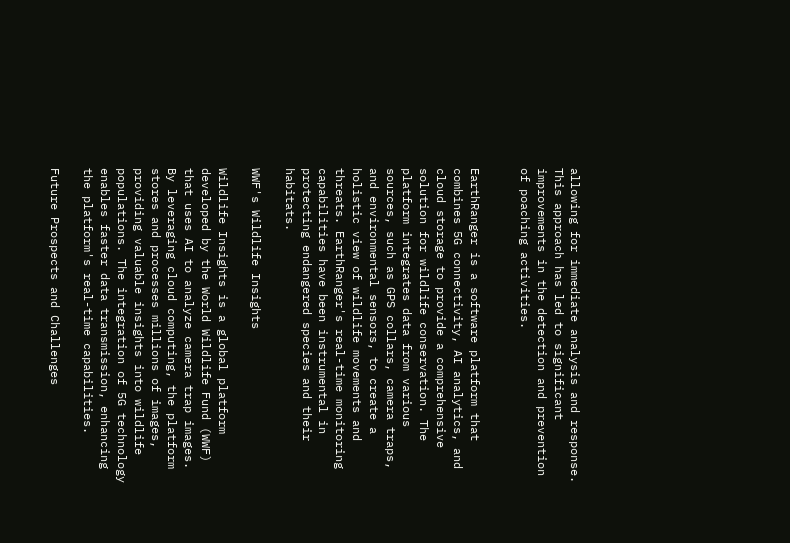allowing for immediate analysis and response. This approach has led to significant improvements in the detection and prevention of poaching activities.


EarthRanger is a software platform that combines 5G connectivity, AI analytics, and cloud storage to provide a comprehensive solution for wildlife conservation. The platform integrates data from various sources, such as GPS collars, camera traps, and environmental sensors, to create a holistic view of wildlife movements and threats. EarthRanger's real-time monitoring capabilities have been instrumental in protecting endangered species and their habitats.

WWF's Wildlife Insights

Wildlife Insights is a global platform developed by the World Wildlife Fund (WWF) that uses AI to analyze camera trap images. By leveraging cloud computing, the platform stores and processes millions of images, providing valuable insights into wildlife populations. The integration of 5G technology enables faster data transmission, enhancing the platform's real-time capabilities.

Future Prospects and Challenges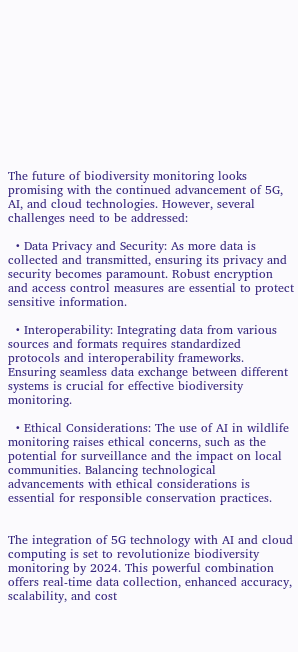The future of biodiversity monitoring looks promising with the continued advancement of 5G, AI, and cloud technologies. However, several challenges need to be addressed:

  • Data Privacy and Security: As more data is collected and transmitted, ensuring its privacy and security becomes paramount. Robust encryption and access control measures are essential to protect sensitive information.

  • Interoperability: Integrating data from various sources and formats requires standardized protocols and interoperability frameworks. Ensuring seamless data exchange between different systems is crucial for effective biodiversity monitoring.

  • Ethical Considerations: The use of AI in wildlife monitoring raises ethical concerns, such as the potential for surveillance and the impact on local communities. Balancing technological advancements with ethical considerations is essential for responsible conservation practices.


The integration of 5G technology with AI and cloud computing is set to revolutionize biodiversity monitoring by 2024. This powerful combination offers real-time data collection, enhanced accuracy, scalability, and cost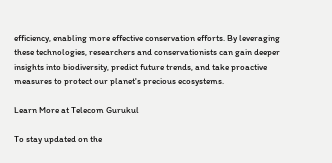efficiency, enabling more effective conservation efforts. By leveraging these technologies, researchers and conservationists can gain deeper insights into biodiversity, predict future trends, and take proactive measures to protect our planet's precious ecosystems.

Learn More at Telecom Gurukul

To stay updated on the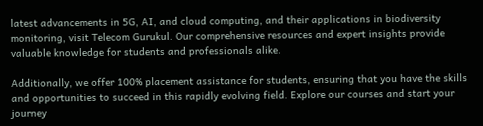latest advancements in 5G, AI, and cloud computing, and their applications in biodiversity monitoring, visit Telecom Gurukul. Our comprehensive resources and expert insights provide valuable knowledge for students and professionals alike.

Additionally, we offer 100% placement assistance for students, ensuring that you have the skills and opportunities to succeed in this rapidly evolving field. Explore our courses and start your journey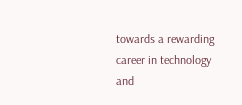towards a rewarding career in technology and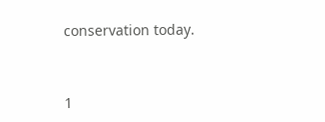conservation today.


1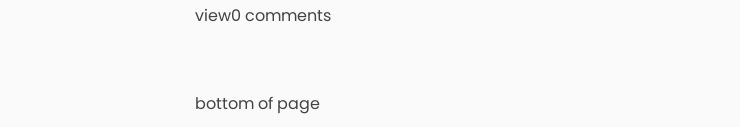view0 comments


bottom of page